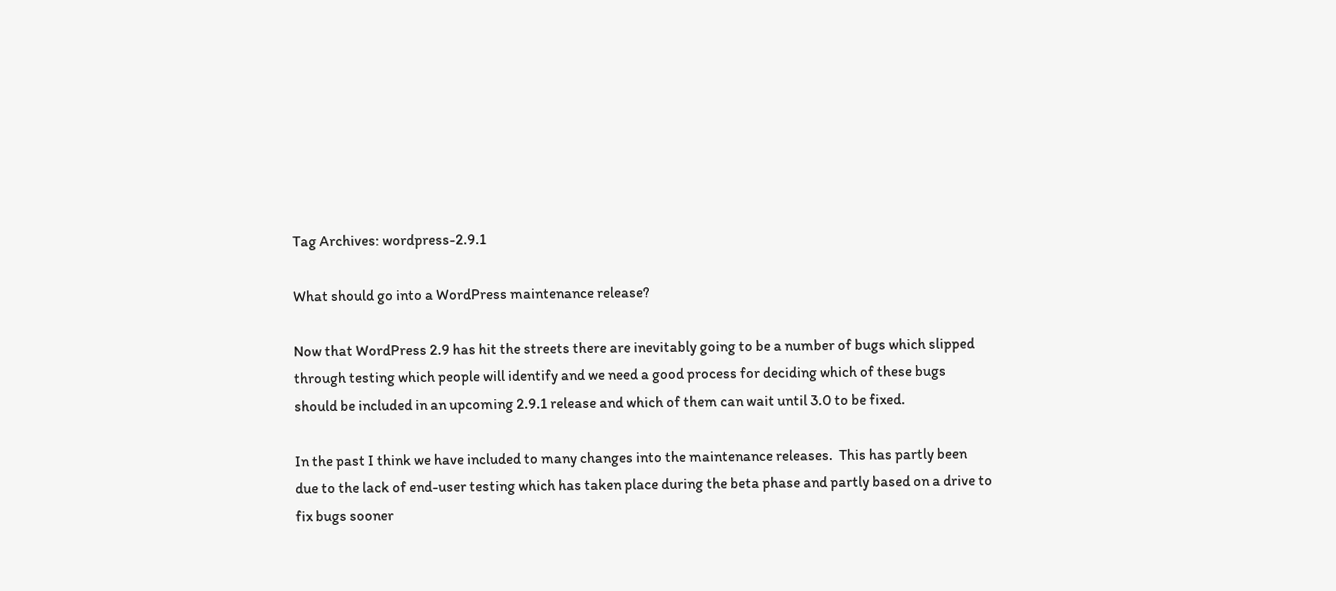Tag Archives: wordpress-2.9.1

What should go into a WordPress maintenance release?

Now that WordPress 2.9 has hit the streets there are inevitably going to be a number of bugs which slipped through testing which people will identify and we need a good process for deciding which of these bugs should be included in an upcoming 2.9.1 release and which of them can wait until 3.0 to be fixed.

In the past I think we have included to many changes into the maintenance releases.  This has partly been due to the lack of end-user testing which has taken place during the beta phase and partly based on a drive to fix bugs sooner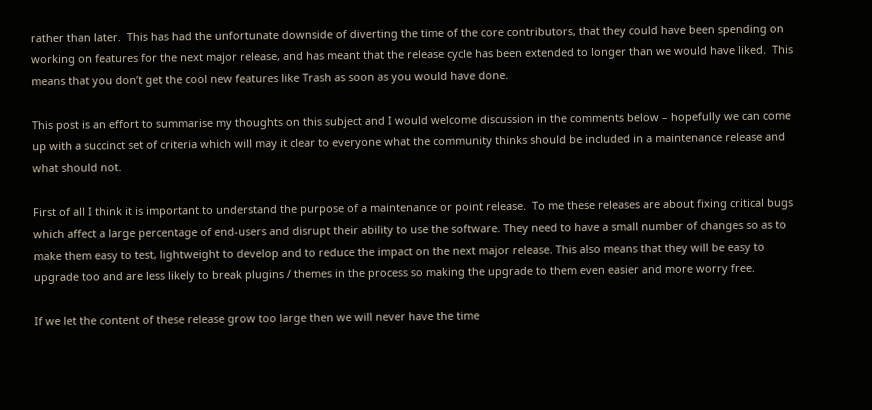rather than later.  This has had the unfortunate downside of diverting the time of the core contributors, that they could have been spending on working on features for the next major release, and has meant that the release cycle has been extended to longer than we would have liked.  This means that you don’t get the cool new features like Trash as soon as you would have done.

This post is an effort to summarise my thoughts on this subject and I would welcome discussion in the comments below – hopefully we can come up with a succinct set of criteria which will may it clear to everyone what the community thinks should be included in a maintenance release and what should not.

First of all I think it is important to understand the purpose of a maintenance or point release.  To me these releases are about fixing critical bugs which affect a large percentage of end-users and disrupt their ability to use the software. They need to have a small number of changes so as to make them easy to test, lightweight to develop and to reduce the impact on the next major release. This also means that they will be easy to upgrade too and are less likely to break plugins / themes in the process so making the upgrade to them even easier and more worry free.

If we let the content of these release grow too large then we will never have the time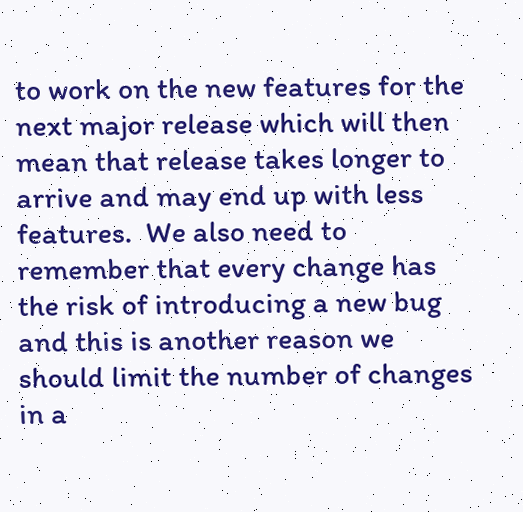to work on the new features for the next major release which will then mean that release takes longer to arrive and may end up with less features.  We also need to remember that every change has the risk of introducing a new bug and this is another reason we should limit the number of changes in a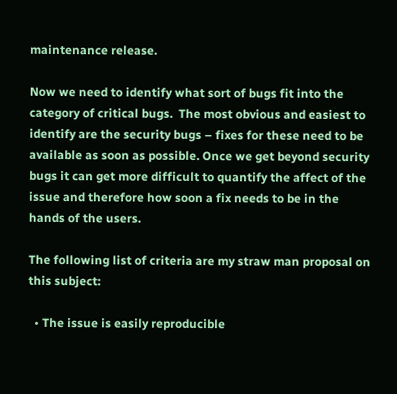maintenance release.

Now we need to identify what sort of bugs fit into the category of critical bugs.  The most obvious and easiest to identify are the security bugs – fixes for these need to be available as soon as possible. Once we get beyond security bugs it can get more difficult to quantify the affect of the issue and therefore how soon a fix needs to be in the hands of the users.

The following list of criteria are my straw man proposal on this subject:

  • The issue is easily reproducible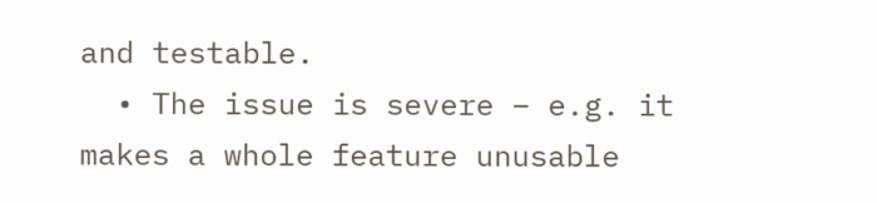and testable.
  • The issue is severe – e.g. it makes a whole feature unusable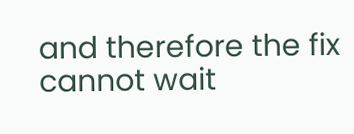and therefore the fix cannot wait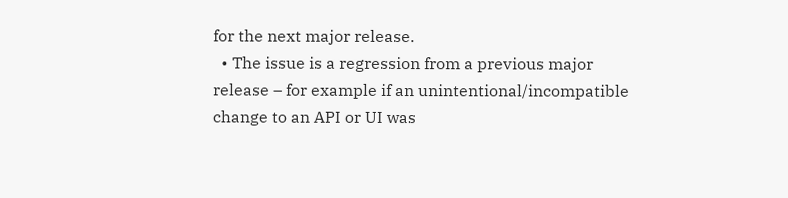for the next major release.
  • The issue is a regression from a previous major release – for example if an unintentional/incompatible change to an API or UI was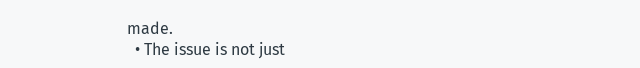made.
  • The issue is not just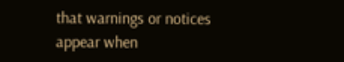that warnings or notices appear when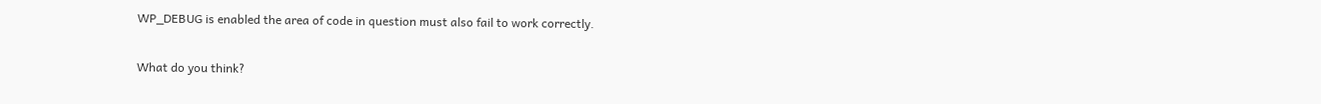WP_DEBUG is enabled the area of code in question must also fail to work correctly.

What do you think?